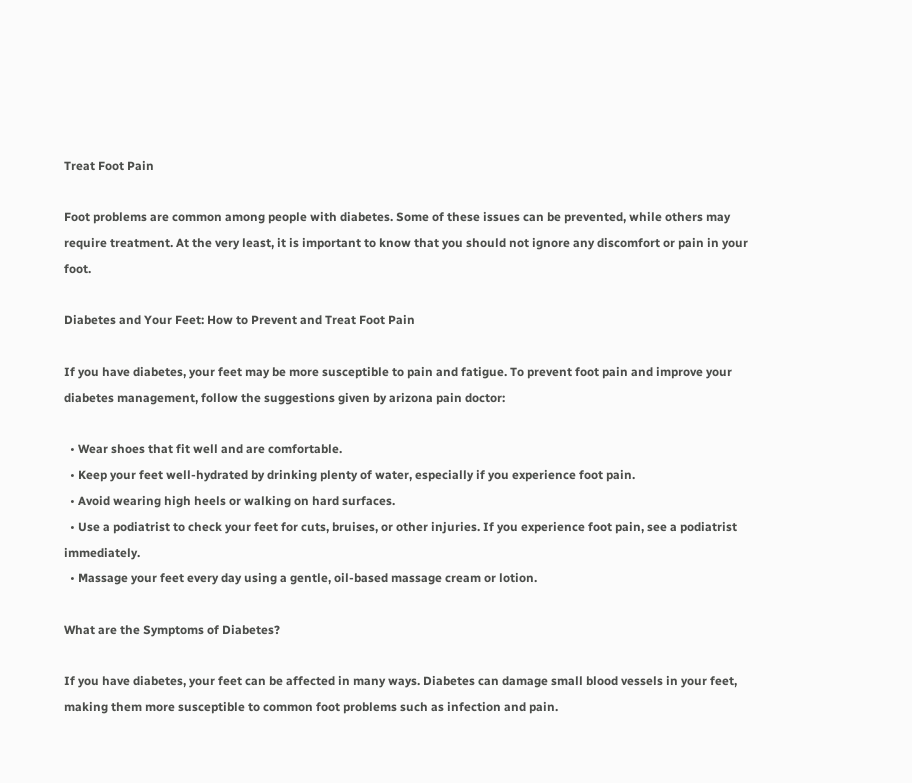Treat Foot Pain

Foot problems are common among people with diabetes. Some of these issues can be prevented, while others may require treatment. At the very least, it is important to know that you should not ignore any discomfort or pain in your foot.

Diabetes and Your Feet: How to Prevent and Treat Foot Pain

If you have diabetes, your feet may be more susceptible to pain and fatigue. To prevent foot pain and improve your diabetes management, follow the suggestions given by arizona pain doctor:

  • Wear shoes that fit well and are comfortable.
  • Keep your feet well-hydrated by drinking plenty of water, especially if you experience foot pain.
  • Avoid wearing high heels or walking on hard surfaces.
  • Use a podiatrist to check your feet for cuts, bruises, or other injuries. If you experience foot pain, see a podiatrist immediately.
  • Massage your feet every day using a gentle, oil-based massage cream or lotion.

What are the Symptoms of Diabetes?

If you have diabetes, your feet can be affected in many ways. Diabetes can damage small blood vessels in your feet, making them more susceptible to common foot problems such as infection and pain.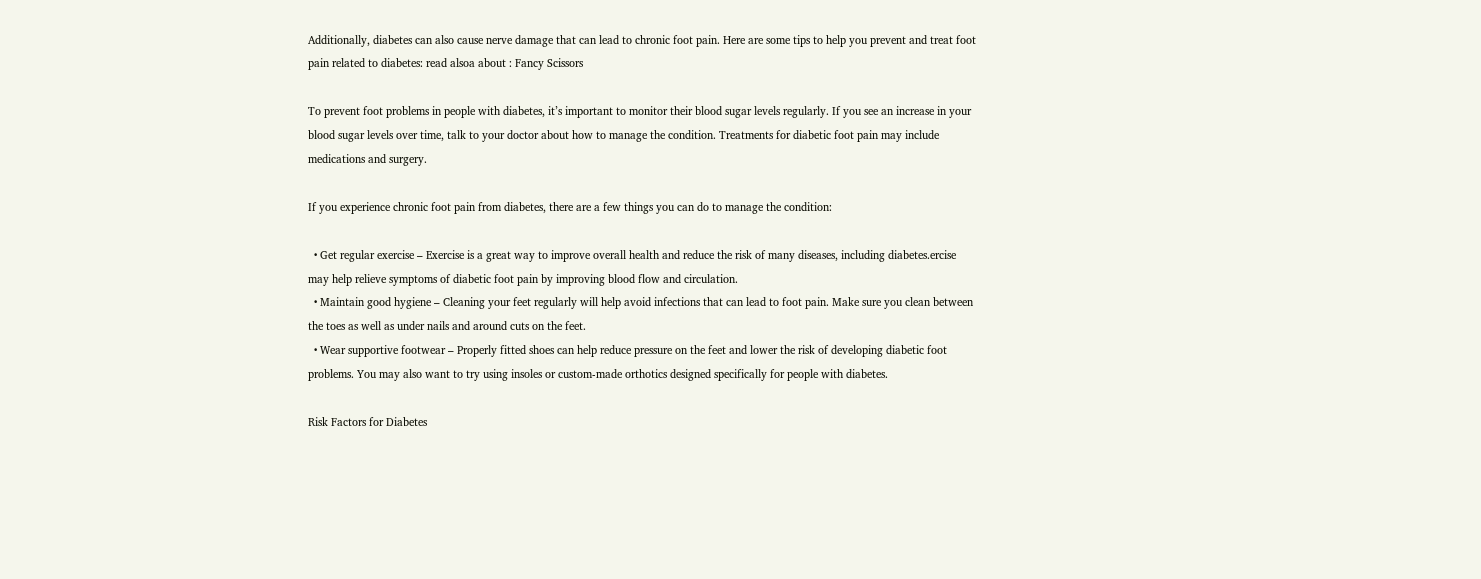Additionally, diabetes can also cause nerve damage that can lead to chronic foot pain. Here are some tips to help you prevent and treat foot pain related to diabetes: read alsoa about : Fancy Scissors

To prevent foot problems in people with diabetes, it’s important to monitor their blood sugar levels regularly. If you see an increase in your blood sugar levels over time, talk to your doctor about how to manage the condition. Treatments for diabetic foot pain may include medications and surgery.

If you experience chronic foot pain from diabetes, there are a few things you can do to manage the condition:

  • Get regular exercise – Exercise is a great way to improve overall health and reduce the risk of many diseases, including diabetes.ercise may help relieve symptoms of diabetic foot pain by improving blood flow and circulation.
  • Maintain good hygiene – Cleaning your feet regularly will help avoid infections that can lead to foot pain. Make sure you clean between the toes as well as under nails and around cuts on the feet.
  • Wear supportive footwear – Properly fitted shoes can help reduce pressure on the feet and lower the risk of developing diabetic foot problems. You may also want to try using insoles or custom-made orthotics designed specifically for people with diabetes.

Risk Factors for Diabetes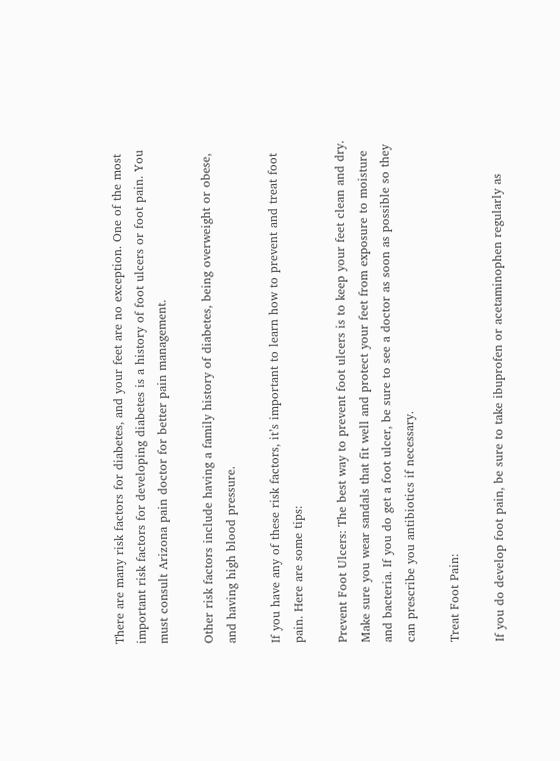There are many risk factors for diabetes, and your feet are no exception. One of the most important risk factors for developing diabetes is a history of foot ulcers or foot pain. You must consult Arizona pain doctor for better pain management.

Other risk factors include having a family history of diabetes, being overweight or obese, and having high blood pressure.

If you have any of these risk factors, it’s important to learn how to prevent and treat foot pain. Here are some tips:

Prevent Foot Ulcers: The best way to prevent foot ulcers is to keep your feet clean and dry. Make sure you wear sandals that fit well and protect your feet from exposure to moisture and bacteria. If you do get a foot ulcer, be sure to see a doctor as soon as possible so they can prescribe you antibiotics if necessary.

Treat Foot Pain:

If you do develop foot pain, be sure to take ibuprofen or acetaminophen regularly as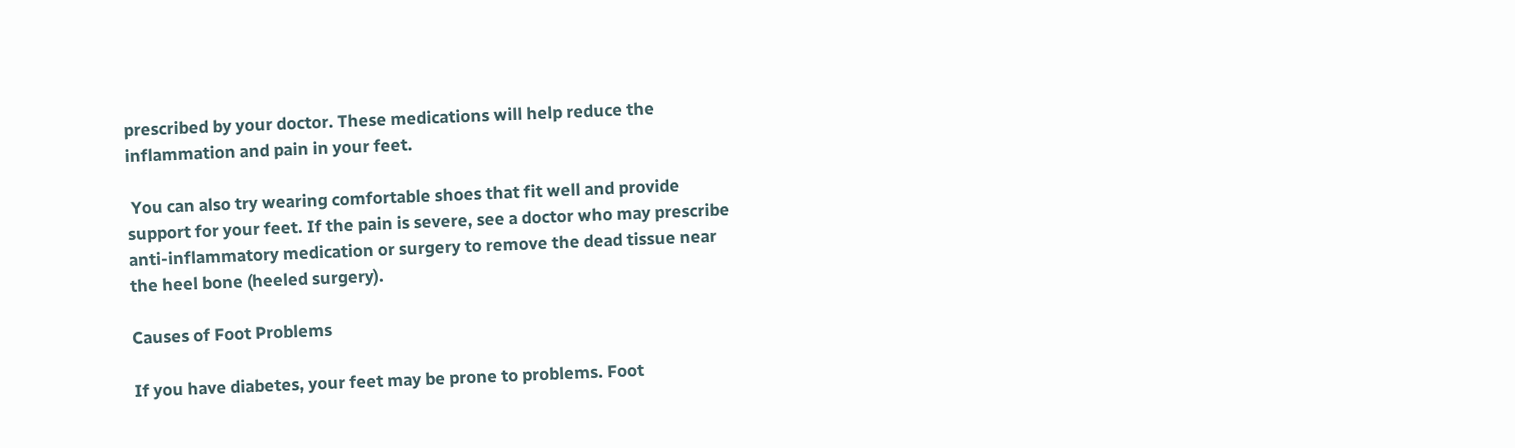prescribed by your doctor. These medications will help reduce the inflammation and pain in your feet.

 You can also try wearing comfortable shoes that fit well and provide support for your feet. If the pain is severe, see a doctor who may prescribe anti-inflammatory medication or surgery to remove the dead tissue near the heel bone (heeled surgery).

Causes of Foot Problems

If you have diabetes, your feet may be prone to problems. Foot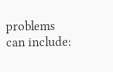problems can include: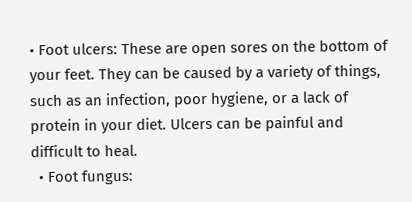• Foot ulcers: These are open sores on the bottom of your feet. They can be caused by a variety of things, such as an infection, poor hygiene, or a lack of protein in your diet. Ulcers can be painful and difficult to heal.
  • Foot fungus: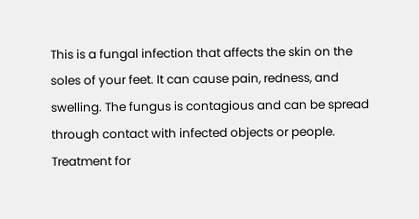This is a fungal infection that affects the skin on the soles of your feet. It can cause pain, redness, and swelling. The fungus is contagious and can be spread through contact with infected objects or people. Treatment for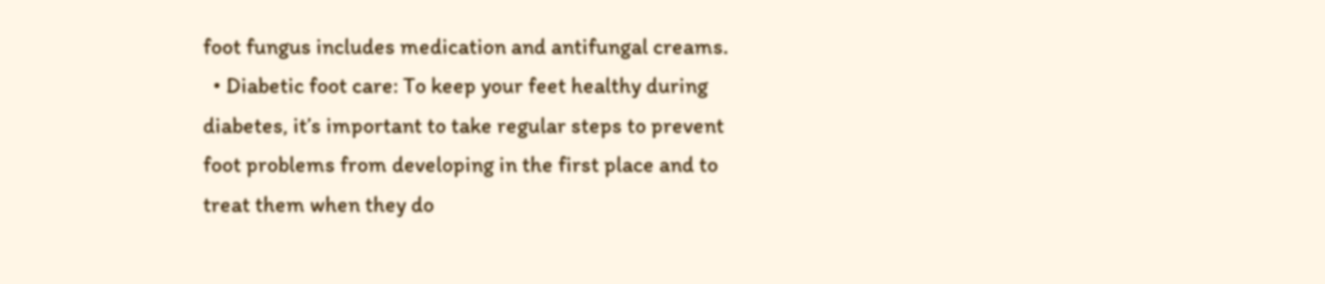foot fungus includes medication and antifungal creams.
  • Diabetic foot care: To keep your feet healthy during diabetes, it’s important to take regular steps to prevent foot problems from developing in the first place and to treat them when they do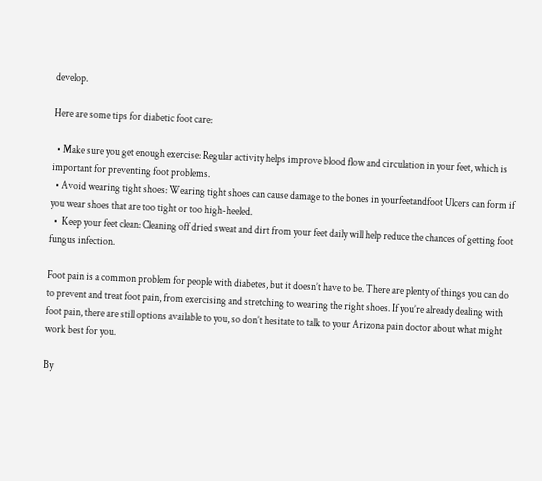develop.

Here are some tips for diabetic foot care:

  • Make sure you get enough exercise: Regular activity helps improve blood flow and circulation in your feet, which is important for preventing foot problems.
  • Avoid wearing tight shoes: Wearing tight shoes can cause damage to the bones in yourfeetandfoot Ulcers can form if you wear shoes that are too tight or too high-heeled.
  •  Keep your feet clean: Cleaning off dried sweat and dirt from your feet daily will help reduce the chances of getting foot fungus infection.

Foot pain is a common problem for people with diabetes, but it doesn’t have to be. There are plenty of things you can do to prevent and treat foot pain, from exercising and stretching to wearing the right shoes. If you’re already dealing with foot pain, there are still options available to you, so don’t hesitate to talk to your Arizona pain doctor about what might work best for you.

By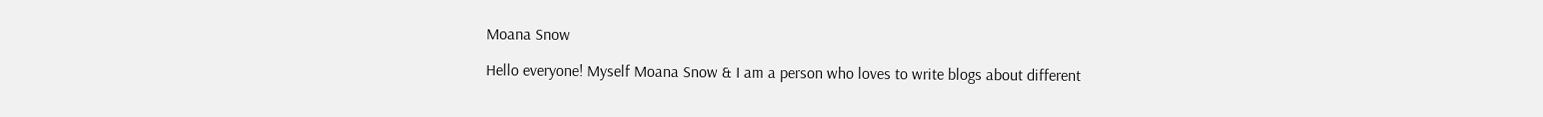Moana Snow

Hello everyone! Myself Moana Snow & I am a person who loves to write blogs about different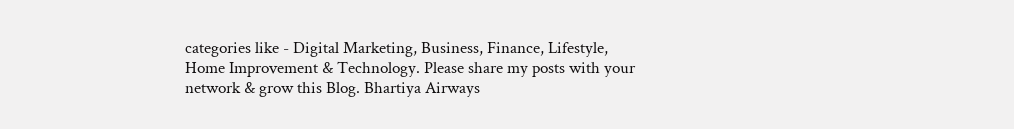categories like - Digital Marketing, Business, Finance, Lifestyle, Home Improvement & Technology. Please share my posts with your network & grow this Blog. Bhartiya Airways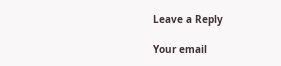Leave a Reply

Your email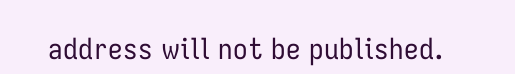address will not be published.